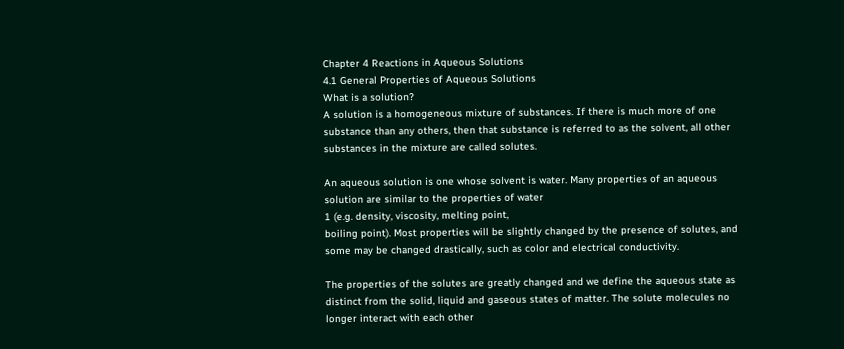Chapter 4 Reactions in Aqueous Solutions
4.1 General Properties of Aqueous Solutions
What is a solution?
A solution is a homogeneous mixture of substances. If there is much more of one
substance than any others, then that substance is referred to as the solvent, all other
substances in the mixture are called solutes.

An aqueous solution is one whose solvent is water. Many properties of an aqueous
solution are similar to the properties of water
1 (e.g. density, viscosity, melting point,
boiling point). Most properties will be slightly changed by the presence of solutes, and
some may be changed drastically, such as color and electrical conductivity.

The properties of the solutes are greatly changed and we define the aqueous state as
distinct from the solid, liquid and gaseous states of matter. The solute molecules no
longer interact with each other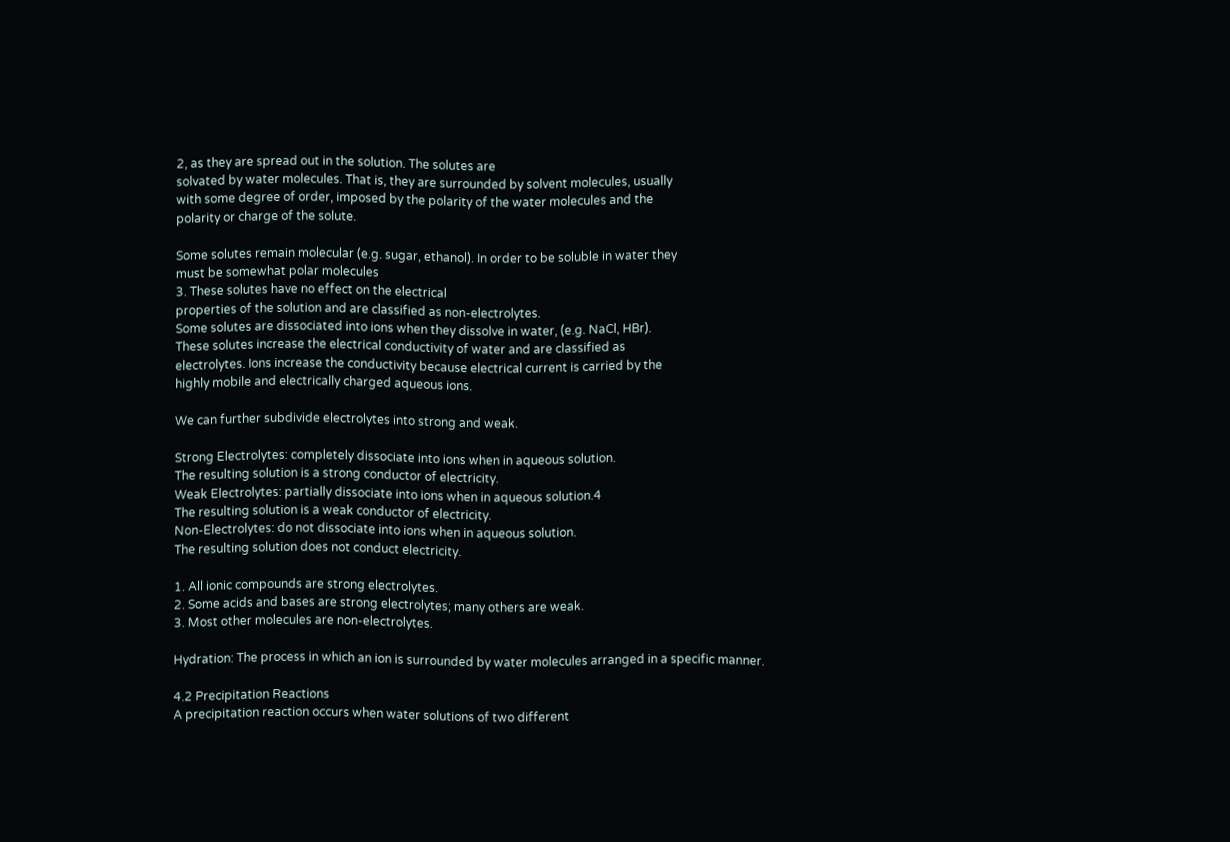2, as they are spread out in the solution. The solutes are
solvated by water molecules. That is, they are surrounded by solvent molecules, usually
with some degree of order, imposed by the polarity of the water molecules and the
polarity or charge of the solute.

Some solutes remain molecular (e.g. sugar, ethanol). In order to be soluble in water they
must be somewhat polar molecules
3. These solutes have no effect on the electrical
properties of the solution and are classified as non-electrolytes.
Some solutes are dissociated into ions when they dissolve in water, (e.g. NaCl, HBr).
These solutes increase the electrical conductivity of water and are classified as
electrolytes. Ions increase the conductivity because electrical current is carried by the
highly mobile and electrically charged aqueous ions.

We can further subdivide electrolytes into strong and weak.

Strong Electrolytes: completely dissociate into ions when in aqueous solution.
The resulting solution is a strong conductor of electricity.
Weak Electrolytes: partially dissociate into ions when in aqueous solution.4
The resulting solution is a weak conductor of electricity.
Non-Electrolytes: do not dissociate into ions when in aqueous solution.
The resulting solution does not conduct electricity.

1. All ionic compounds are strong electrolytes.
2. Some acids and bases are strong electrolytes; many others are weak.
3. Most other molecules are non-electrolytes.

Hydration: The process in which an ion is surrounded by water molecules arranged in a specific manner.

4.2 Precipitation Reactions
A precipitation reaction occurs when water solutions of two different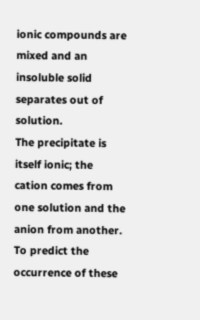ionic compounds are mixed and an insoluble solid separates out of solution.
The precipitate is itself ionic; the cation comes from one solution and the anion from another. To predict the occurrence of these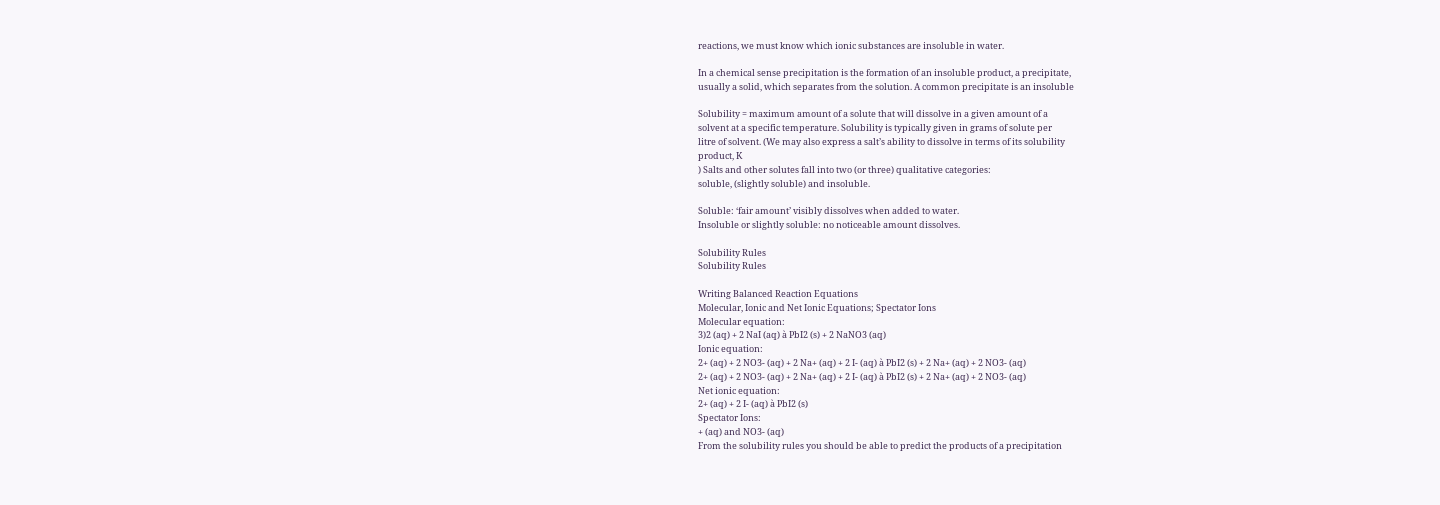reactions, we must know which ionic substances are insoluble in water.

In a chemical sense precipitation is the formation of an insoluble product, a precipitate,
usually a solid, which separates from the solution. A common precipitate is an insoluble

Solubility = maximum amount of a solute that will dissolve in a given amount of a
solvent at a specific temperature. Solubility is typically given in grams of solute per
litre of solvent. (We may also express a salt’s ability to dissolve in terms of its solubility
product, K
) Salts and other solutes fall into two (or three) qualitative categories:
soluble, (slightly soluble) and insoluble.

Soluble: ‘fair amount’ visibly dissolves when added to water.
Insoluble or slightly soluble: no noticeable amount dissolves.

Solubility Rules
Solubility Rules

Writing Balanced Reaction Equations
Molecular, Ionic and Net Ionic Equations; Spectator Ions
Molecular equation:
3)2 (aq) + 2 NaI (aq) à PbI2 (s) + 2 NaNO3 (aq)
Ionic equation:
2+ (aq) + 2 NO3- (aq) + 2 Na+ (aq) + 2 I- (aq) à PbI2 (s) + 2 Na+ (aq) + 2 NO3- (aq)
2+ (aq) + 2 NO3- (aq) + 2 Na+ (aq) + 2 I- (aq) à PbI2 (s) + 2 Na+ (aq) + 2 NO3- (aq)
Net ionic equation:
2+ (aq) + 2 I- (aq) à PbI2 (s)
Spectator Ions:
+ (aq) and NO3- (aq)
From the solubility rules you should be able to predict the products of a precipitation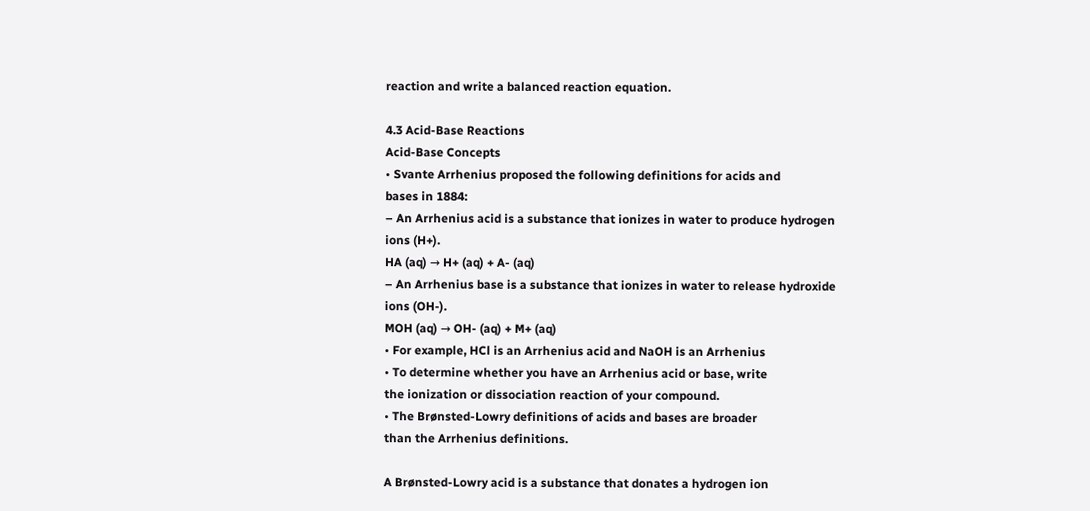reaction and write a balanced reaction equation.

4.3 Acid-Base Reactions
Acid-Base Concepts
• Svante Arrhenius proposed the following definitions for acids and
bases in 1884:
– An Arrhenius acid is a substance that ionizes in water to produce hydrogen
ions (H+).
HA (aq) → H+ (aq) + A- (aq)
– An Arrhenius base is a substance that ionizes in water to release hydroxide
ions (OH-).
MOH (aq) → OH- (aq) + M+ (aq)
• For example, HCl is an Arrhenius acid and NaOH is an Arrhenius
• To determine whether you have an Arrhenius acid or base, write
the ionization or dissociation reaction of your compound.
• The Brønsted-Lowry definitions of acids and bases are broader
than the Arrhenius definitions.

A Brønsted-Lowry acid is a substance that donates a hydrogen ion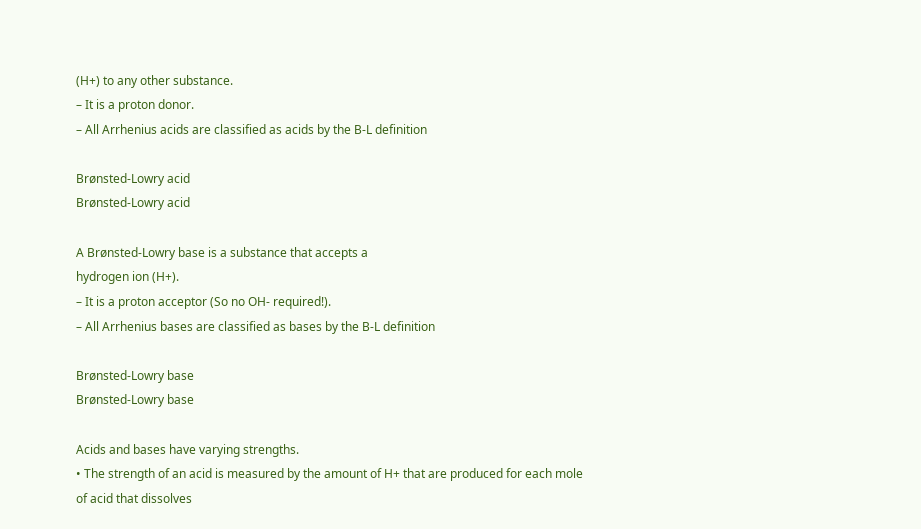(H+) to any other substance.
– It is a proton donor.
– All Arrhenius acids are classified as acids by the B-L definition

Brønsted-Lowry acid
Brønsted-Lowry acid

A Brønsted-Lowry base is a substance that accepts a
hydrogen ion (H+).
– It is a proton acceptor (So no OH- required!).
– All Arrhenius bases are classified as bases by the B-L definition

Brønsted-Lowry base
Brønsted-Lowry base

Acids and bases have varying strengths.
• The strength of an acid is measured by the amount of H+ that are produced for each mole
of acid that dissolves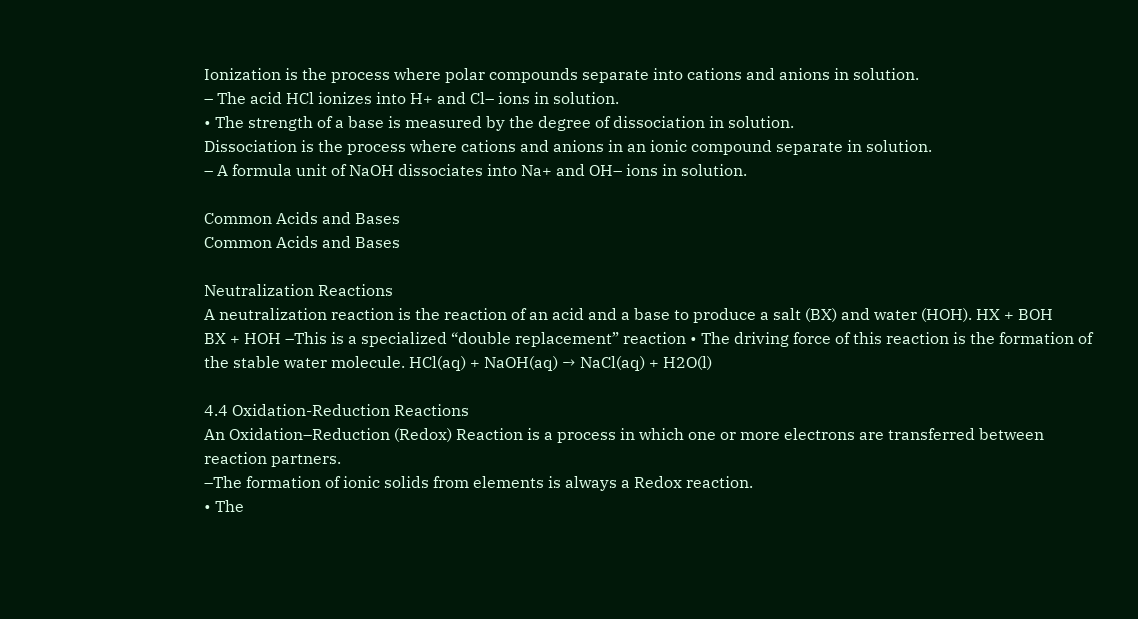Ionization is the process where polar compounds separate into cations and anions in solution.
– The acid HCl ionizes into H+ and Cl– ions in solution.
• The strength of a base is measured by the degree of dissociation in solution.
Dissociation is the process where cations and anions in an ionic compound separate in solution.
– A formula unit of NaOH dissociates into Na+ and OH– ions in solution.

Common Acids and Bases
Common Acids and Bases

Neutralization Reactions
A neutralization reaction is the reaction of an acid and a base to produce a salt (BX) and water (HOH). HX + BOH
BX + HOH –This is a specialized “double replacement” reaction • The driving force of this reaction is the formation of the stable water molecule. HCl(aq) + NaOH(aq) → NaCl(aq) + H2O(l)

4.4 Oxidation-Reduction Reactions
An Oxidation–Reduction (Redox) Reaction is a process in which one or more electrons are transferred between reaction partners.
–The formation of ionic solids from elements is always a Redox reaction.
• The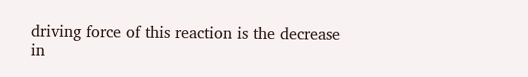driving force of this reaction is the decrease in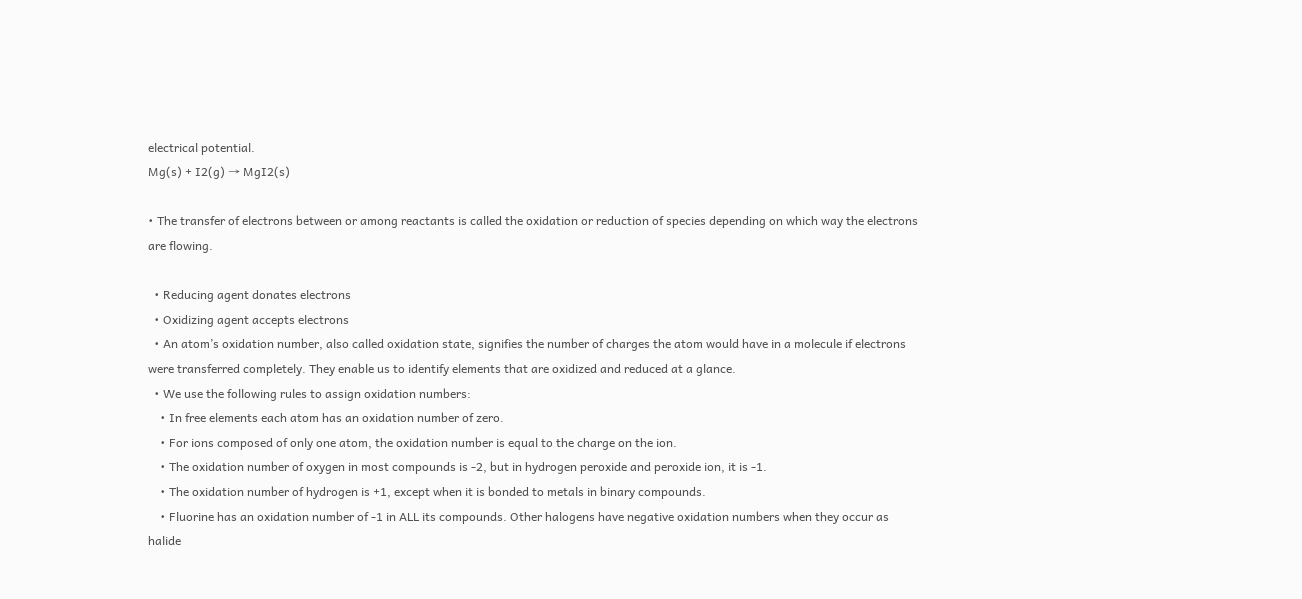electrical potential.
Mg(s) + I2(g) → MgI2(s)

• The transfer of electrons between or among reactants is called the oxidation or reduction of species depending on which way the electrons are flowing.

  • Reducing agent donates electrons
  • Oxidizing agent accepts electrons
  • An atom’s oxidation number, also called oxidation state, signifies the number of charges the atom would have in a molecule if electrons were transferred completely. They enable us to identify elements that are oxidized and reduced at a glance.
  • We use the following rules to assign oxidation numbers:
    • In free elements each atom has an oxidation number of zero.
    • For ions composed of only one atom, the oxidation number is equal to the charge on the ion.
    • The oxidation number of oxygen in most compounds is -2, but in hydrogen peroxide and peroxide ion, it is -1.
    • The oxidation number of hydrogen is +1, except when it is bonded to metals in binary compounds.
    • Fluorine has an oxidation number of -1 in ALL its compounds. Other halogens have negative oxidation numbers when they occur as halide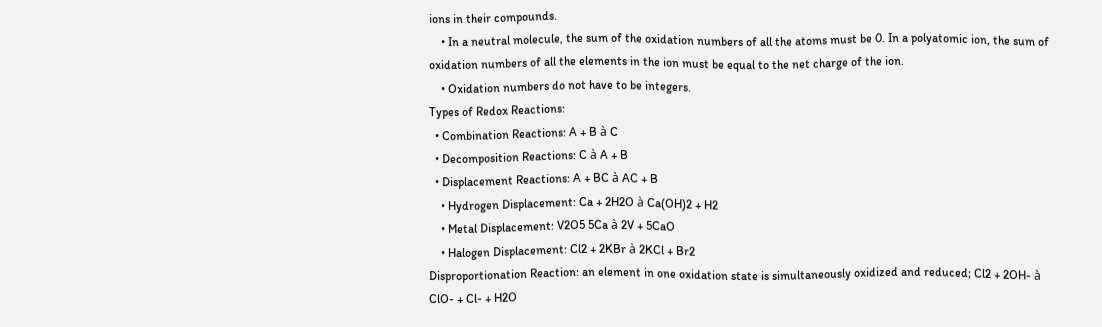ions in their compounds.
    • In a neutral molecule, the sum of the oxidation numbers of all the atoms must be 0. In a polyatomic ion, the sum of oxidation numbers of all the elements in the ion must be equal to the net charge of the ion.
    • Oxidation numbers do not have to be integers.
Types of Redox Reactions:
  • Combination Reactions: A + B à C
  • Decomposition Reactions: C à A + B
  • Displacement Reactions: A + BC à AC + B
    • Hydrogen Displacement: Ca + 2H2O à Ca(OH)2 + H2
    • Metal Displacement: V2O5 5Ca à 2V + 5CaO
    • Halogen Displacement: Cl2 + 2KBr à 2KCl + Br2
Disproportionation Reaction: an element in one oxidation state is simultaneously oxidized and reduced; Cl2 + 2OH- à ClO- + Cl- + H2O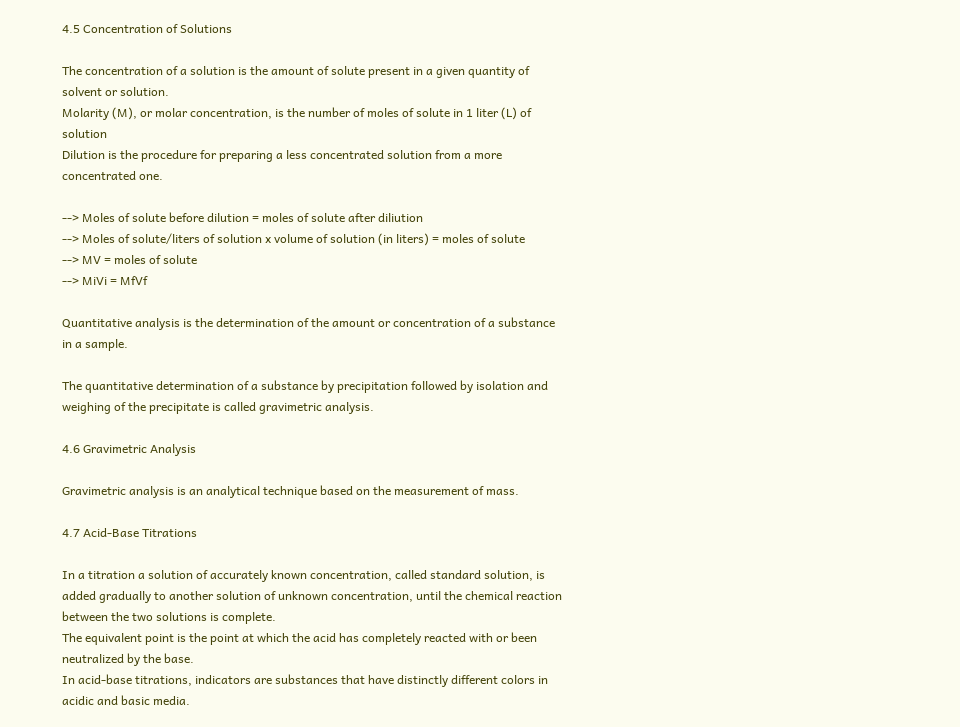4.5 Concentration of Solutions

The concentration of a solution is the amount of solute present in a given quantity of solvent or solution.
Molarity (M), or molar concentration, is the number of moles of solute in 1 liter (L) of solution
Dilution is the procedure for preparing a less concentrated solution from a more concentrated one.

--> Moles of solute before dilution = moles of solute after diliution
--> Moles of solute/liters of solution x volume of solution (in liters) = moles of solute
--> MV = moles of solute
--> MiVi = MfVf

Quantitative analysis is the determination of the amount or concentration of a substance in a sample.

The quantitative determination of a substance by precipitation followed by isolation and weighing of the precipitate is called gravimetric analysis.

4.6 Gravimetric Analysis

Gravimetric analysis is an analytical technique based on the measurement of mass.

4.7 Acid-Base Titrations

In a titration a solution of accurately known concentration, called standard solution, is added gradually to another solution of unknown concentration, until the chemical reaction between the two solutions is complete.
The equivalent point is the point at which the acid has completely reacted with or been neutralized by the base.
In acid-base titrations, indicators are substances that have distinctly different colors in acidic and basic media.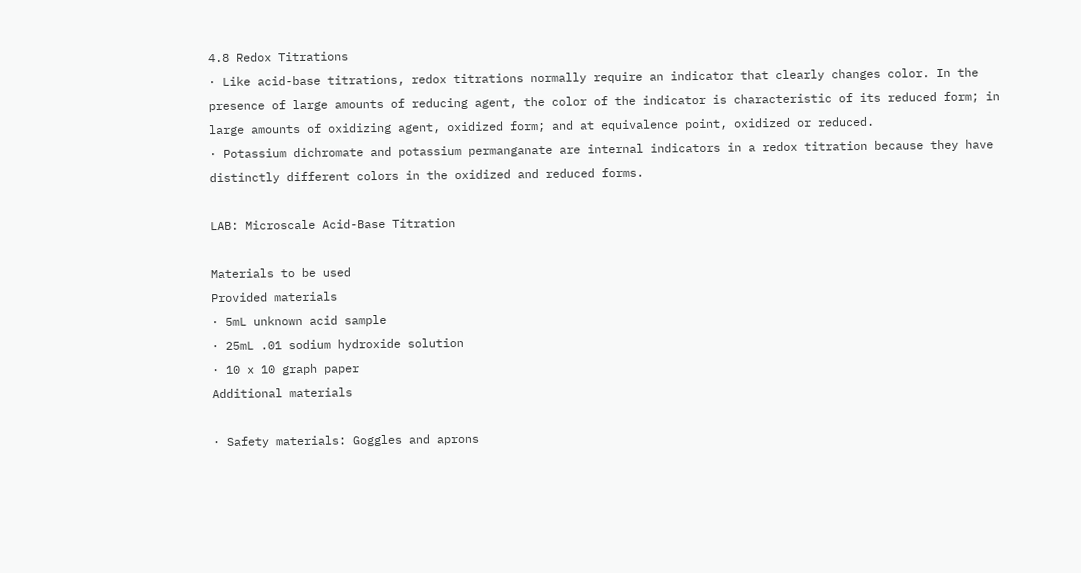4.8 Redox Titrations
· Like acid-base titrations, redox titrations normally require an indicator that clearly changes color. In the presence of large amounts of reducing agent, the color of the indicator is characteristic of its reduced form; in large amounts of oxidizing agent, oxidized form; and at equivalence point, oxidized or reduced.
· Potassium dichromate and potassium permanganate are internal indicators in a redox titration because they have distinctly different colors in the oxidized and reduced forms.

LAB: Microscale Acid-Base Titration

Materials to be used
Provided materials
· 5mL unknown acid sample
· 25mL .01 sodium hydroxide solution
· 10 x 10 graph paper
Additional materials

· Safety materials: Goggles and aprons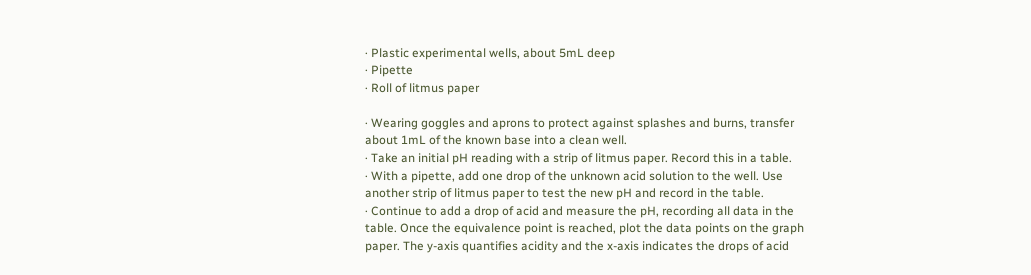· Plastic experimental wells, about 5mL deep
· Pipette
· Roll of litmus paper

· Wearing goggles and aprons to protect against splashes and burns, transfer about 1mL of the known base into a clean well.
· Take an initial pH reading with a strip of litmus paper. Record this in a table.
· With a pipette, add one drop of the unknown acid solution to the well. Use another strip of litmus paper to test the new pH and record in the table.
· Continue to add a drop of acid and measure the pH, recording all data in the table. Once the equivalence point is reached, plot the data points on the graph paper. The y-axis quantifies acidity and the x-axis indicates the drops of acid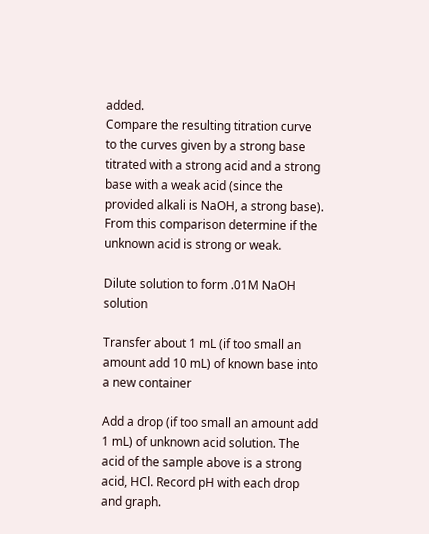added.
Compare the resulting titration curve to the curves given by a strong base titrated with a strong acid and a strong base with a weak acid (since the provided alkali is NaOH, a strong base). From this comparison determine if the unknown acid is strong or weak.

Dilute solution to form .01M NaOH solution

Transfer about 1 mL (if too small an amount add 10 mL) of known base into a new container

Add a drop (if too small an amount add 1 mL) of unknown acid solution. The acid of the sample above is a strong acid, HCl. Record pH with each drop and graph.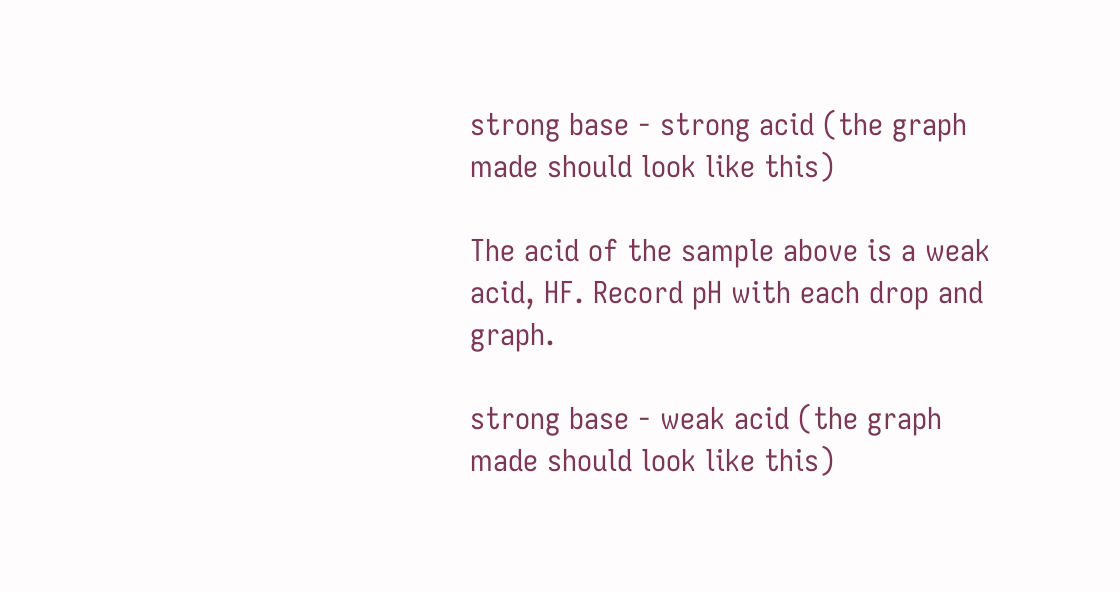strong base - strong acid (the graph made should look like this)

The acid of the sample above is a weak acid, HF. Record pH with each drop and graph.

strong base - weak acid (the graph made should look like this)